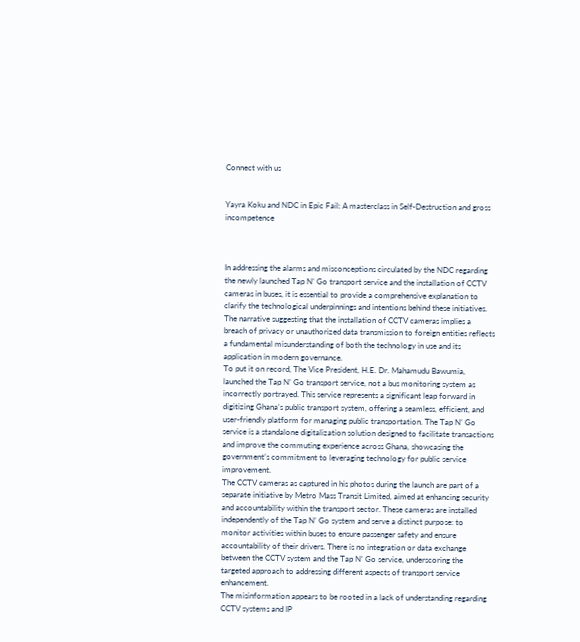Connect with us


Yayra Koku and NDC in Epic Fail: A masterclass in Self-Destruction and gross incompetence



In addressing the alarms and misconceptions circulated by the NDC regarding the newly launched Tap N’ Go transport service and the installation of CCTV cameras in buses, it is essential to provide a comprehensive explanation to clarify the technological underpinnings and intentions behind these initiatives. The narrative suggesting that the installation of CCTV cameras implies a breach of privacy or unauthorized data transmission to foreign entities reflects a fundamental misunderstanding of both the technology in use and its application in modern governance.
To put it on record, The Vice President, H.E. Dr. Mahamudu Bawumia, launched the Tap N’ Go transport service, not a bus monitoring system as incorrectly portrayed. This service represents a significant leap forward in digitizing Ghana’s public transport system, offering a seamless, efficient, and user-friendly platform for managing public transportation. The Tap N’ Go service is a standalone digitalization solution designed to facilitate transactions and improve the commuting experience across Ghana, showcasing the government’s commitment to leveraging technology for public service improvement.
The CCTV cameras as captured in his photos during the launch are part of a separate initiative by Metro Mass Transit Limited, aimed at enhancing security and accountability within the transport sector. These cameras are installed independently of the Tap N’ Go system and serve a distinct purpose: to monitor activities within buses to ensure passenger safety and ensure accountability of their drivers. There is no integration or data exchange between the CCTV system and the Tap N’ Go service, underscoring the targeted approach to addressing different aspects of transport service enhancement.
The misinformation appears to be rooted in a lack of understanding regarding CCTV systems and IP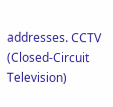addresses. CCTV (Closed-Circuit Television)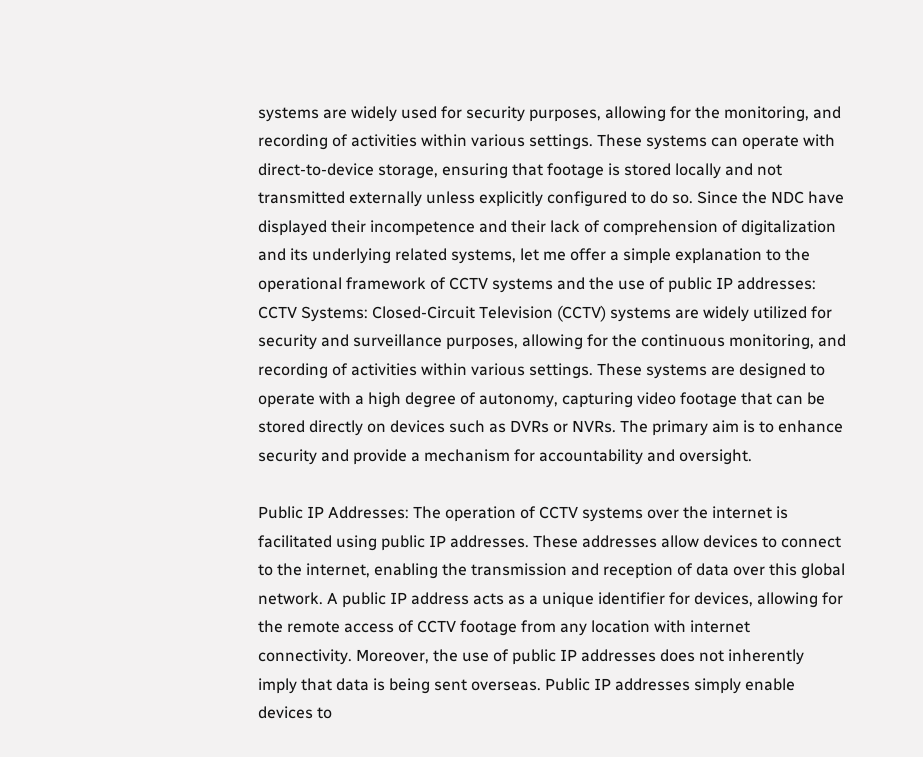systems are widely used for security purposes, allowing for the monitoring, and recording of activities within various settings. These systems can operate with direct-to-device storage, ensuring that footage is stored locally and not transmitted externally unless explicitly configured to do so. Since the NDC have displayed their incompetence and their lack of comprehension of digitalization and its underlying related systems, let me offer a simple explanation to the operational framework of CCTV systems and the use of public IP addresses:
CCTV Systems: Closed-Circuit Television (CCTV) systems are widely utilized for security and surveillance purposes, allowing for the continuous monitoring, and recording of activities within various settings. These systems are designed to operate with a high degree of autonomy, capturing video footage that can be stored directly on devices such as DVRs or NVRs. The primary aim is to enhance security and provide a mechanism for accountability and oversight.

Public IP Addresses: The operation of CCTV systems over the internet is facilitated using public IP addresses. These addresses allow devices to connect to the internet, enabling the transmission and reception of data over this global network. A public IP address acts as a unique identifier for devices, allowing for the remote access of CCTV footage from any location with internet connectivity. Moreover, the use of public IP addresses does not inherently imply that data is being sent overseas. Public IP addresses simply enable devices to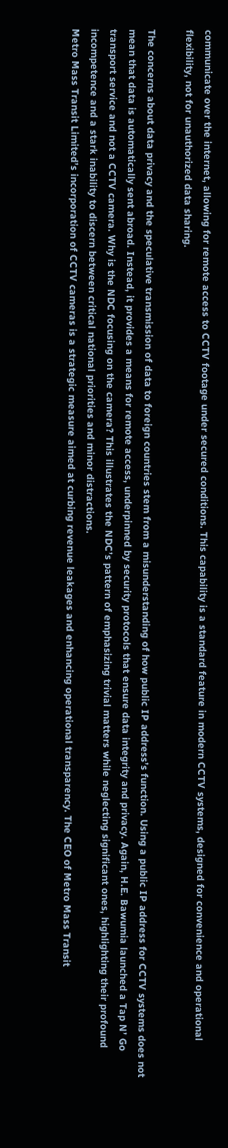communicate over the internet, allowing for remote access to CCTV footage under secured conditions. This capability is a standard feature in modern CCTV systems, designed for convenience and operational flexibility, not for unauthorized data sharing.

The concerns about data privacy and the speculative transmission of data to foreign countries stem from a misunderstanding of how public IP address’s function. Using a public IP address for CCTV systems does not mean that data is automatically sent abroad. Instead, it provides a means for remote access, underpinned by security protocols that ensure data integrity and privacy. Again, H.E. Bawumia launched a Tap N’ Go transport service and not a CCTV camera. Why is the NDC focusing on the camera? This illustrates the NDC’s pattern of emphasizing trivial matters while neglecting significant ones, highlighting their profound incompetence and a stark inability to discern between critical national priorities and minor distractions.
Metro Mass Transit Limited’s incorporation of CCTV cameras is a strategic measure aimed at curbing revenue leakages and enhancing operational transparency. The CEO of Metro Mass Transit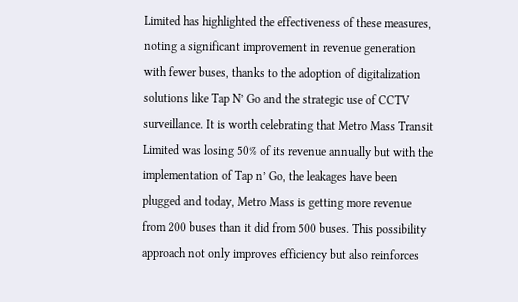Limited has highlighted the effectiveness of these measures, noting a significant improvement in revenue generation with fewer buses, thanks to the adoption of digitalization solutions like Tap N’ Go and the strategic use of CCTV surveillance. It is worth celebrating that Metro Mass Transit Limited was losing 50% of its revenue annually but with the implementation of Tap n’ Go, the leakages have been plugged and today, Metro Mass is getting more revenue from 200 buses than it did from 500 buses. This possibility approach not only improves efficiency but also reinforces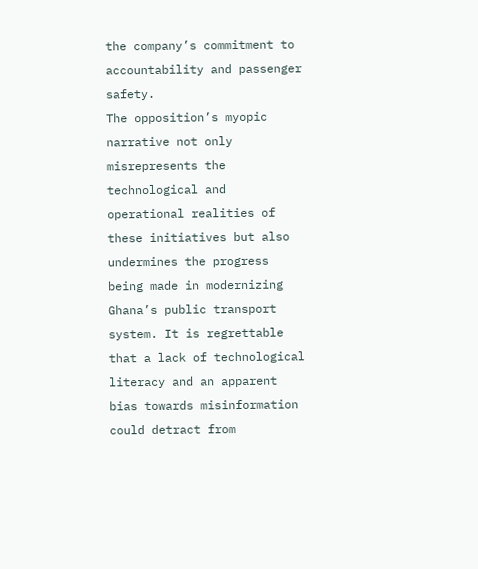the company’s commitment to accountability and passenger safety.
The opposition’s myopic narrative not only misrepresents the technological and operational realities of these initiatives but also undermines the progress being made in modernizing Ghana’s public transport system. It is regrettable that a lack of technological literacy and an apparent bias towards misinformation could detract from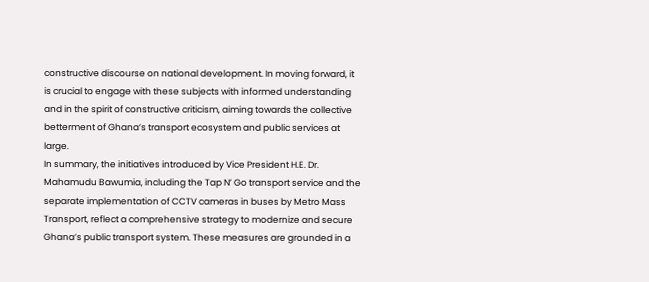constructive discourse on national development. In moving forward, it is crucial to engage with these subjects with informed understanding and in the spirit of constructive criticism, aiming towards the collective betterment of Ghana’s transport ecosystem and public services at large.
In summary, the initiatives introduced by Vice President H.E. Dr. Mahamudu Bawumia, including the Tap N’ Go transport service and the separate implementation of CCTV cameras in buses by Metro Mass Transport, reflect a comprehensive strategy to modernize and secure Ghana’s public transport system. These measures are grounded in a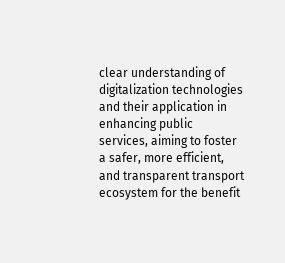clear understanding of digitalization technologies and their application in enhancing public services, aiming to foster a safer, more efficient, and transparent transport ecosystem for the benefit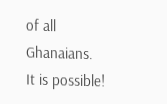of all Ghanaians.
It is possible!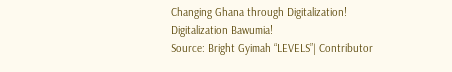Changing Ghana through Digitalization!
Digitalization Bawumia!
Source: Bright Gyimah “LEVELS”| Contributor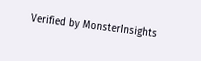Verified by MonsterInsights